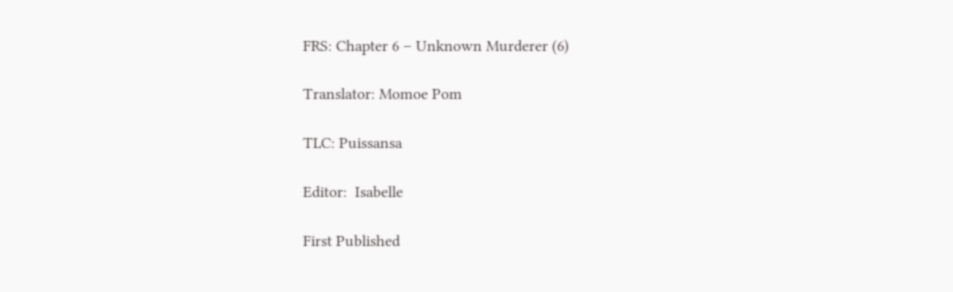FRS: Chapter 6 – Unknown Murderer (6)

Translator: Momoe Pom

TLC: Puissansa

Editor:  Isabelle

First Published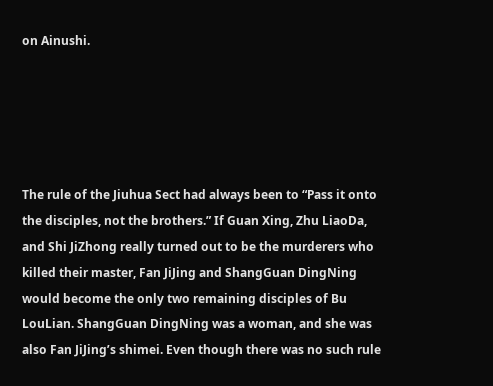on Ainushi.





The rule of the Jiuhua Sect had always been to “Pass it onto the disciples, not the brothers.” If Guan Xing, Zhu LiaoDa, and Shi JiZhong really turned out to be the murderers who killed their master, Fan JiJing and ShangGuan DingNing would become the only two remaining disciples of Bu LouLian. ShangGuan DingNing was a woman, and she was also Fan JiJing’s shimei. Even though there was no such rule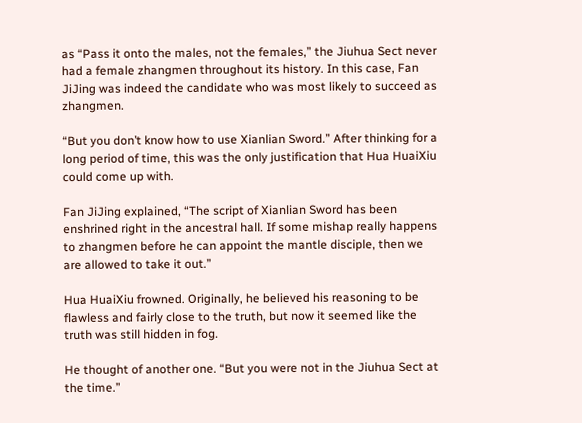as “Pass it onto the males, not the females,” the Jiuhua Sect never had a female zhangmen throughout its history. In this case, Fan JiJing was indeed the candidate who was most likely to succeed as zhangmen.

“But you don’t know how to use Xianlian Sword.” After thinking for a long period of time, this was the only justification that Hua HuaiXiu could come up with.

Fan JiJing explained, “The script of Xianlian Sword has been enshrined right in the ancestral hall. If some mishap really happens to zhangmen before he can appoint the mantle disciple, then we are allowed to take it out.”

Hua HuaiXiu frowned. Originally, he believed his reasoning to be flawless and fairly close to the truth, but now it seemed like the truth was still hidden in fog.

He thought of another one. “But you were not in the Jiuhua Sect at the time.”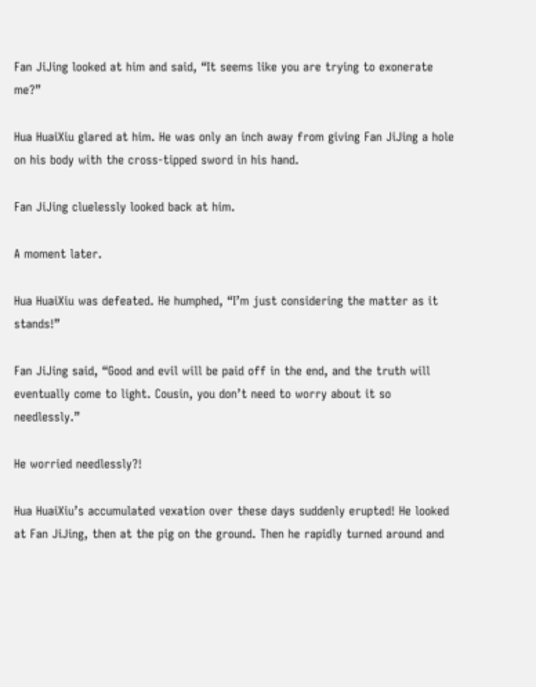Fan JiJing looked at him and said, “It seems like you are trying to exonerate me?”

Hua HuaiXiu glared at him. He was only an inch away from giving Fan JiJing a hole on his body with the cross-tipped sword in his hand.

Fan JiJing cluelessly looked back at him.

A moment later.

Hua HuaiXiu was defeated. He humphed, “I’m just considering the matter as it stands!”

Fan JiJing said, “Good and evil will be paid off in the end, and the truth will eventually come to light. Cousin, you don’t need to worry about it so needlessly.”

He worried needlessly?!

Hua HuaiXiu’s accumulated vexation over these days suddenly erupted! He looked at Fan JiJing, then at the pig on the ground. Then he rapidly turned around and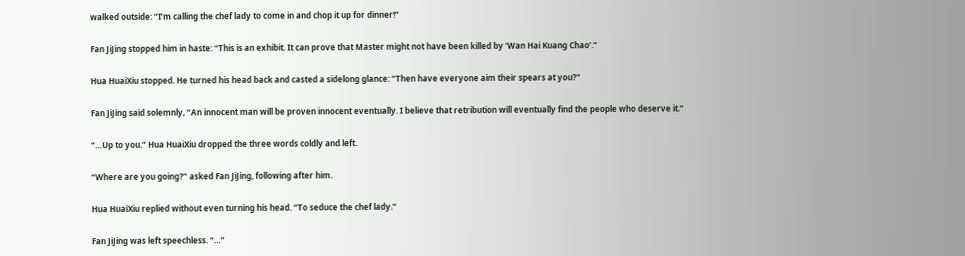walked outside: “I’m calling the chef lady to come in and chop it up for dinner!”

Fan JiJing stopped him in haste: “This is an exhibit. It can prove that Master might not have been killed by ‘Wan Hai Kuang Chao’.”

Hua HuaiXiu stopped. He turned his head back and casted a sidelong glance: “Then have everyone aim their spears at you?”

Fan JiJing said solemnly, “An innocent man will be proven innocent eventually. I believe that retribution will eventually find the people who deserve it.”

“…Up to you.” Hua HuaiXiu dropped the three words coldly and left.

“Where are you going?” asked Fan JiJing, following after him.

Hua HuaiXiu replied without even turning his head. “To seduce the chef lady.”

Fan JiJing was left speechless. “…”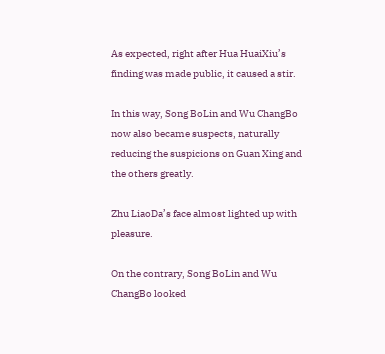As expected, right after Hua HuaiXiu’s finding was made public, it caused a stir.

In this way, Song BoLin and Wu ChangBo now also became suspects, naturally reducing the suspicions on Guan Xing and the others greatly.

Zhu LiaoDa’s face almost lighted up with pleasure.

On the contrary, Song BoLin and Wu ChangBo looked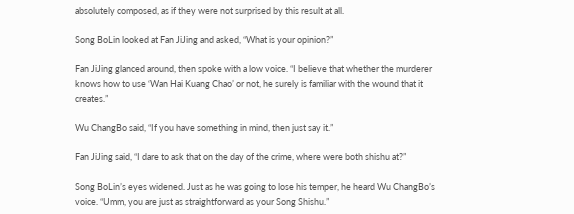absolutely composed, as if they were not surprised by this result at all.

Song BoLin looked at Fan JiJing and asked, “What is your opinion?”

Fan JiJing glanced around, then spoke with a low voice. “I believe that whether the murderer knows how to use ‘Wan Hai Kuang Chao’ or not, he surely is familiar with the wound that it creates.”

Wu ChangBo said, “If you have something in mind, then just say it.”

Fan JiJing said, “I dare to ask that on the day of the crime, where were both shishu at?”

Song BoLin’s eyes widened. Just as he was going to lose his temper, he heard Wu ChangBo’s voice. “Umm, you are just as straightforward as your Song Shishu.”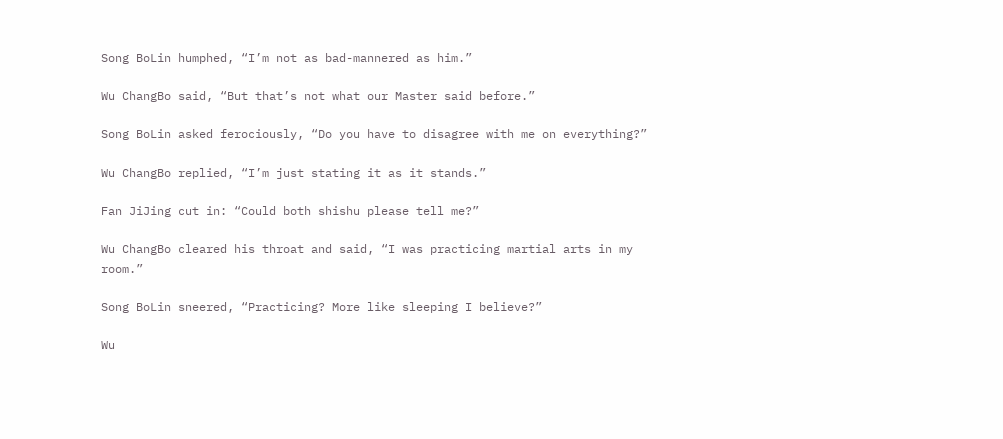Song BoLin humphed, “I’m not as bad-mannered as him.”

Wu ChangBo said, “But that’s not what our Master said before.”

Song BoLin asked ferociously, “Do you have to disagree with me on everything?”

Wu ChangBo replied, “I’m just stating it as it stands.”

Fan JiJing cut in: “Could both shishu please tell me?”

Wu ChangBo cleared his throat and said, “I was practicing martial arts in my room.”

Song BoLin sneered, “Practicing? More like sleeping I believe?”

Wu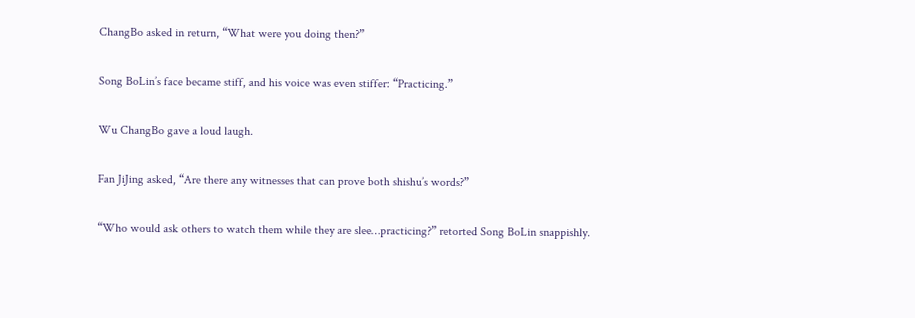ChangBo asked in return, “What were you doing then?”

Song BoLin’s face became stiff, and his voice was even stiffer: “Practicing.”

Wu ChangBo gave a loud laugh.

Fan JiJing asked, “Are there any witnesses that can prove both shishu’s words?”

“Who would ask others to watch them while they are slee…practicing?” retorted Song BoLin snappishly.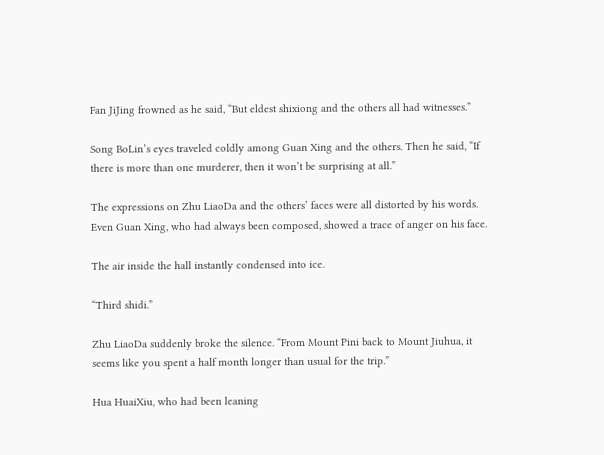Fan JiJing frowned as he said, “But eldest shixiong and the others all had witnesses.”

Song BoLin’s eyes traveled coldly among Guan Xing and the others. Then he said, “If there is more than one murderer, then it won’t be surprising at all.”

The expressions on Zhu LiaoDa and the others’ faces were all distorted by his words. Even Guan Xing, who had always been composed, showed a trace of anger on his face.

The air inside the hall instantly condensed into ice.

“Third shidi.”

Zhu LiaoDa suddenly broke the silence. “From Mount Pini back to Mount Jiuhua, it seems like you spent a half month longer than usual for the trip.”

Hua HuaiXiu, who had been leaning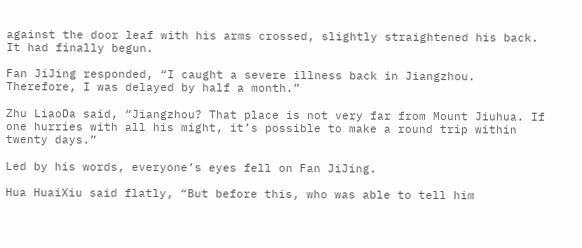against the door leaf with his arms crossed, slightly straightened his back. It had finally begun.

Fan JiJing responded, “I caught a severe illness back in Jiangzhou. Therefore, I was delayed by half a month.”

Zhu LiaoDa said, “Jiangzhou? That place is not very far from Mount Jiuhua. If one hurries with all his might, it’s possible to make a round trip within twenty days.”

Led by his words, everyone’s eyes fell on Fan JiJing.

Hua HuaiXiu said flatly, “But before this, who was able to tell him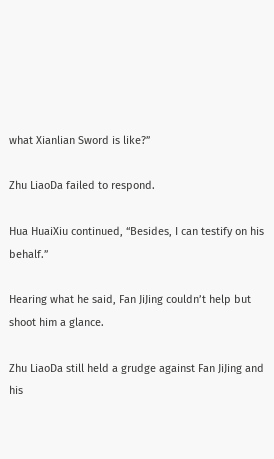what Xianlian Sword is like?”

Zhu LiaoDa failed to respond.

Hua HuaiXiu continued, “Besides, I can testify on his behalf.”

Hearing what he said, Fan JiJing couldn’t help but shoot him a glance.

Zhu LiaoDa still held a grudge against Fan JiJing and his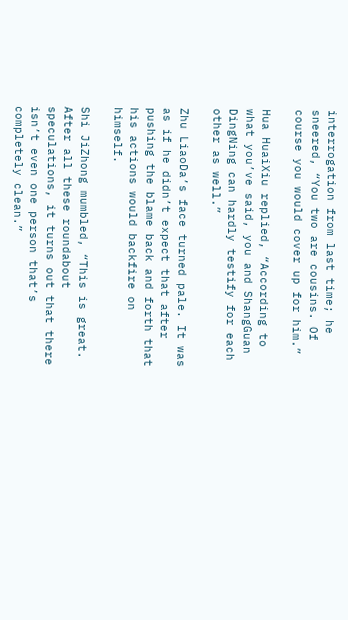interrogation from last time; he sneered, “You two are cousins. Of course you would cover up for him.”

Hua HuaiXiu replied, “According to what you’ve said, you and ShangGuan DingNing can hardly testify for each other as well.”

Zhu LiaoDa’s face turned pale. It was as if he didn’t expect that after pushing the blame back and forth that his actions would backfire on himself.

Shi JiZhong mumbled, “This is great. After all these roundabout speculations, it turns out that there isn’t even one person that’s completely clean.”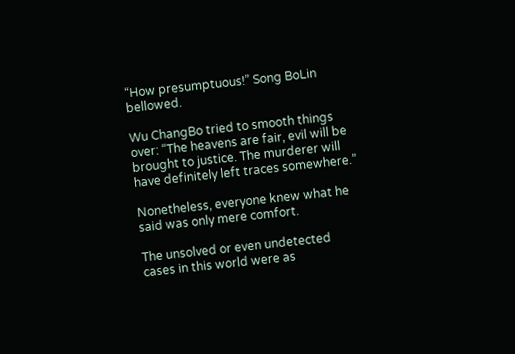“How presumptuous!” Song BoLin bellowed.

Wu ChangBo tried to smooth things over: “The heavens are fair, evil will be brought to justice. The murderer will have definitely left traces somewhere.”

Nonetheless, everyone knew what he said was only mere comfort.

The unsolved or even undetected cases in this world were as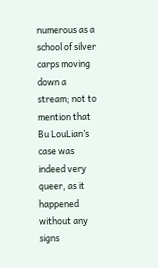numerous as a school of silver carps moving down a stream; not to mention that Bu LouLian’s case was indeed very queer, as it happened without any signs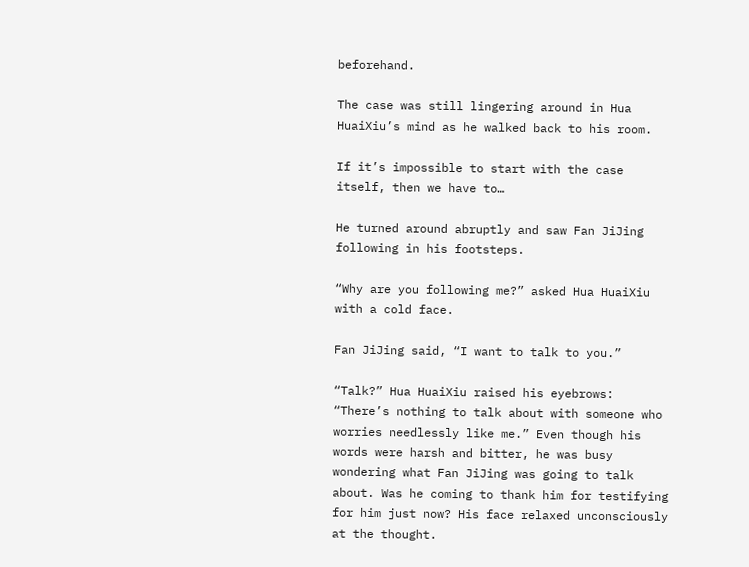beforehand.

The case was still lingering around in Hua HuaiXiu’s mind as he walked back to his room.

If it’s impossible to start with the case itself, then we have to…

He turned around abruptly and saw Fan JiJing following in his footsteps.

“Why are you following me?” asked Hua HuaiXiu with a cold face.

Fan JiJing said, “I want to talk to you.”

“Talk?” Hua HuaiXiu raised his eyebrows: “There’s nothing to talk about with someone who worries needlessly like me.” Even though his words were harsh and bitter, he was busy wondering what Fan JiJing was going to talk about. Was he coming to thank him for testifying for him just now? His face relaxed unconsciously at the thought.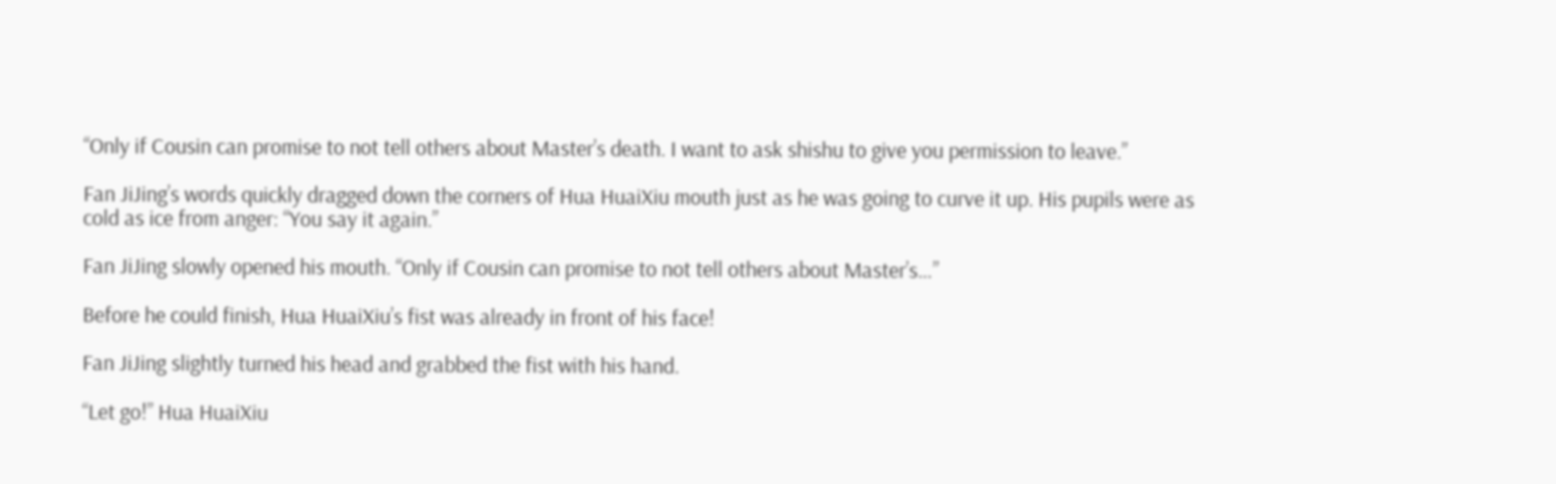“Only if Cousin can promise to not tell others about Master’s death. I want to ask shishu to give you permission to leave.”

Fan JiJing’s words quickly dragged down the corners of Hua HuaiXiu mouth just as he was going to curve it up. His pupils were as cold as ice from anger: “You say it again.”

Fan JiJing slowly opened his mouth. “Only if Cousin can promise to not tell others about Master’s…”

Before he could finish, Hua HuaiXiu’s fist was already in front of his face!

Fan JiJing slightly turned his head and grabbed the fist with his hand.

“Let go!” Hua HuaiXiu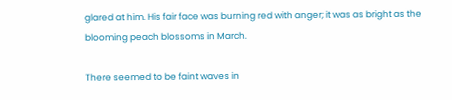glared at him. His fair face was burning red with anger; it was as bright as the blooming peach blossoms in March.

There seemed to be faint waves in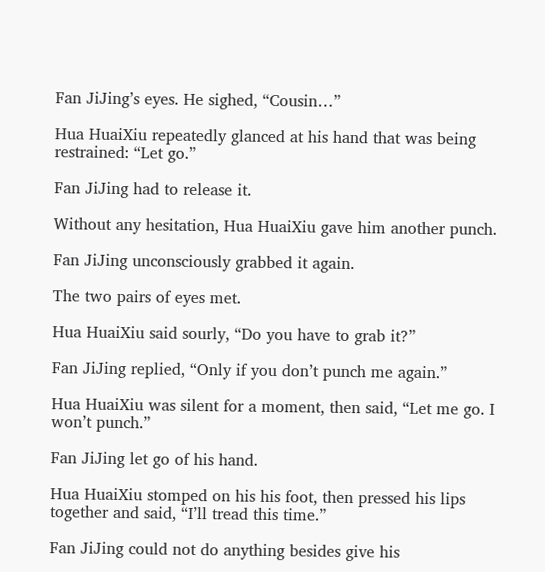Fan JiJing’s eyes. He sighed, “Cousin…”

Hua HuaiXiu repeatedly glanced at his hand that was being restrained: “Let go.”

Fan JiJing had to release it.

Without any hesitation, Hua HuaiXiu gave him another punch.

Fan JiJing unconsciously grabbed it again.

The two pairs of eyes met.

Hua HuaiXiu said sourly, “Do you have to grab it?”

Fan JiJing replied, “Only if you don’t punch me again.”

Hua HuaiXiu was silent for a moment, then said, “Let me go. I won’t punch.”

Fan JiJing let go of his hand.

Hua HuaiXiu stomped on his his foot, then pressed his lips together and said, “I’ll tread this time.”

Fan JiJing could not do anything besides give his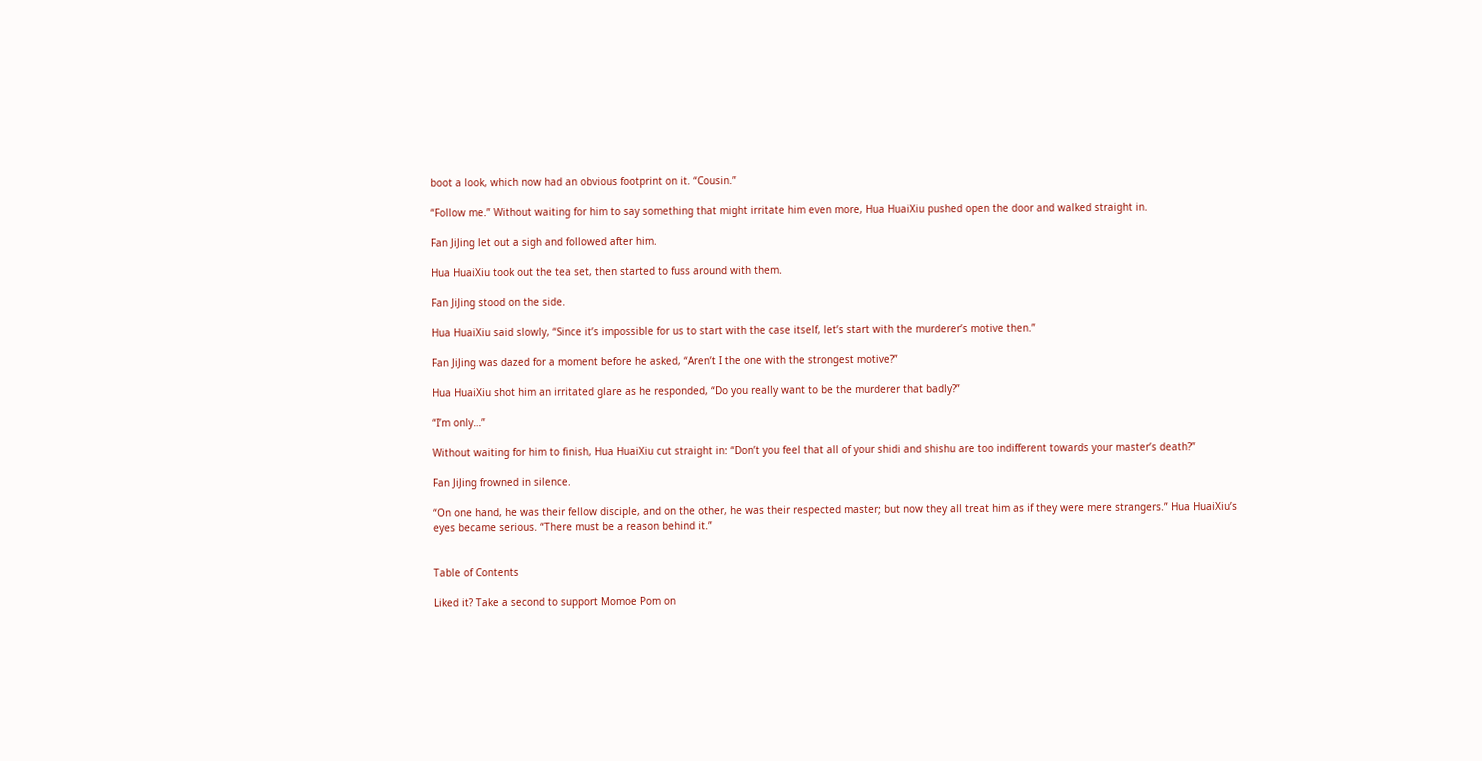boot a look, which now had an obvious footprint on it. “Cousin.”

“Follow me.” Without waiting for him to say something that might irritate him even more, Hua HuaiXiu pushed open the door and walked straight in.

Fan JiJing let out a sigh and followed after him.

Hua HuaiXiu took out the tea set, then started to fuss around with them.

Fan JiJing stood on the side.

Hua HuaiXiu said slowly, “Since it’s impossible for us to start with the case itself, let’s start with the murderer’s motive then.”

Fan JiJing was dazed for a moment before he asked, “Aren’t I the one with the strongest motive?”

Hua HuaiXiu shot him an irritated glare as he responded, “Do you really want to be the murderer that badly?”

“I’m only…”

Without waiting for him to finish, Hua HuaiXiu cut straight in: “Don’t you feel that all of your shidi and shishu are too indifferent towards your master’s death?”

Fan JiJing frowned in silence.

“On one hand, he was their fellow disciple, and on the other, he was their respected master; but now they all treat him as if they were mere strangers.” Hua HuaiXiu’s eyes became serious. “There must be a reason behind it.”


Table of Contents

Liked it? Take a second to support Momoe Pom on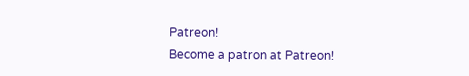Patreon!
Become a patron at Patreon!